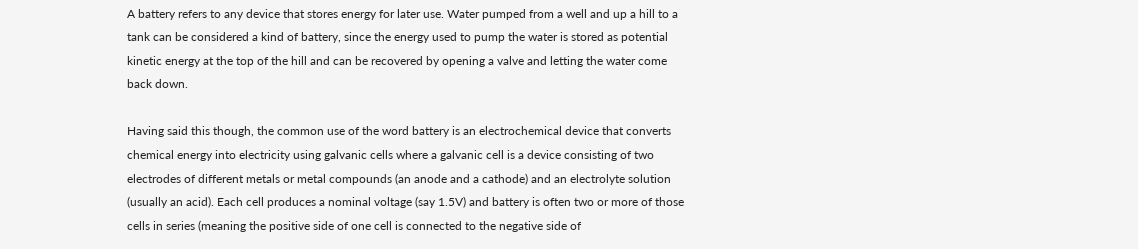A battery refers to any device that stores energy for later use. Water pumped from a well and up a hill to a tank can be considered a kind of battery, since the energy used to pump the water is stored as potential kinetic energy at the top of the hill and can be recovered by opening a valve and letting the water come back down.

Having said this though, the common use of the word battery is an electrochemical device that converts chemical energy into electricity using galvanic cells where a galvanic cell is a device consisting of two electrodes of different metals or metal compounds (an anode and a cathode) and an electrolyte solution (usually an acid). Each cell produces a nominal voltage (say 1.5V) and battery is often two or more of those cells in series (meaning the positive side of one cell is connected to the negative side of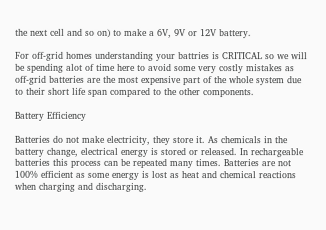the next cell and so on) to make a 6V, 9V or 12V battery.

For off-grid homes understanding your battries is CRITICAL so we will be spending alot of time here to avoid some very costly mistakes as off-grid batteries are the most expensive part of the whole system due to their short life span compared to the other components.

Battery Efficiency

Batteries do not make electricity, they store it. As chemicals in the battery change, electrical energy is stored or released. In rechargeable batteries this process can be repeated many times. Batteries are not 100% efficient as some energy is lost as heat and chemical reactions when charging and discharging.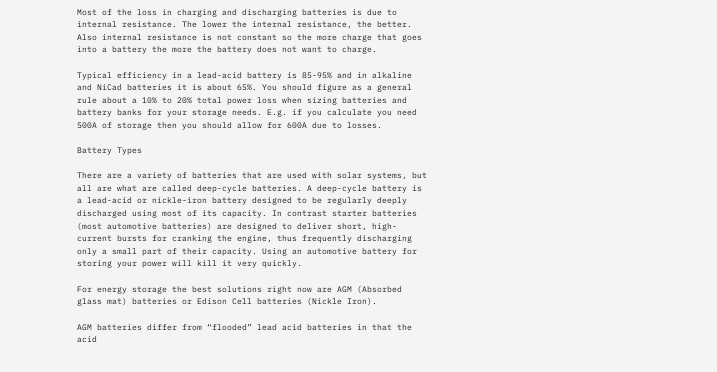Most of the loss in charging and discharging batteries is due to internal resistance. The lower the internal resistance, the better. Also internal resistance is not constant so the more charge that goes into a battery the more the battery does not want to charge.

Typical efficiency in a lead-acid battery is 85-95% and in alkaline and NiCad batteries it is about 65%. You should figure as a general rule about a 10% to 20% total power loss when sizing batteries and battery banks for your storage needs. E.g. if you calculate you need 500A of storage then you should allow for 600A due to losses.

Battery Types

There are a variety of batteries that are used with solar systems, but all are what are called deep-cycle batteries. A deep-cycle battery is a lead-acid or nickle-iron battery designed to be regularly deeply discharged using most of its capacity. In contrast starter batteries (most automotive batteries) are designed to deliver short, high-current bursts for cranking the engine, thus frequently discharging only a small part of their capacity. Using an automotive battery for storing your power will kill it very quickly.

For energy storage the best solutions right now are AGM (Absorbed glass mat) batteries or Edison Cell batteries (Nickle Iron).

AGM batteries differ from “flooded” lead acid batteries in that the acid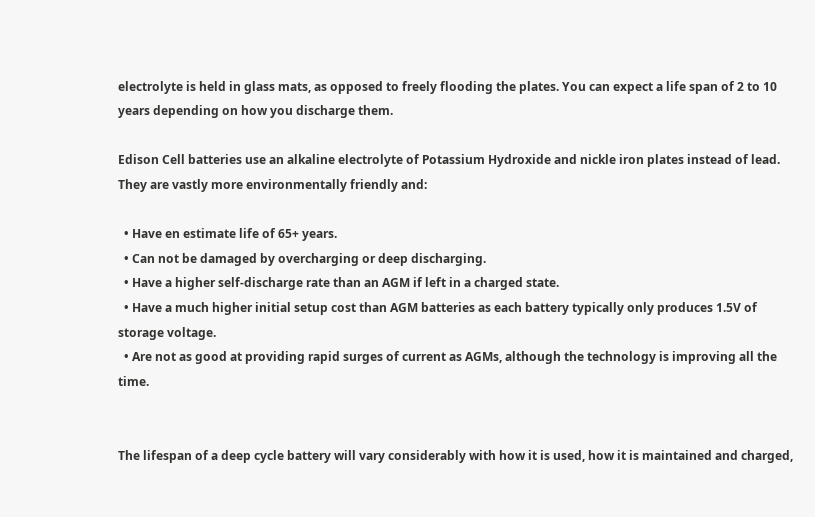electrolyte is held in glass mats, as opposed to freely flooding the plates. You can expect a life span of 2 to 10 years depending on how you discharge them.

Edison Cell batteries use an alkaline electrolyte of Potassium Hydroxide and nickle iron plates instead of lead. They are vastly more environmentally friendly and:

  • Have en estimate life of 65+ years.
  • Can not be damaged by overcharging or deep discharging.
  • Have a higher self-discharge rate than an AGM if left in a charged state.
  • Have a much higher initial setup cost than AGM batteries as each battery typically only produces 1.5V of storage voltage.
  • Are not as good at providing rapid surges of current as AGMs, although the technology is improving all the time.


The lifespan of a deep cycle battery will vary considerably with how it is used, how it is maintained and charged,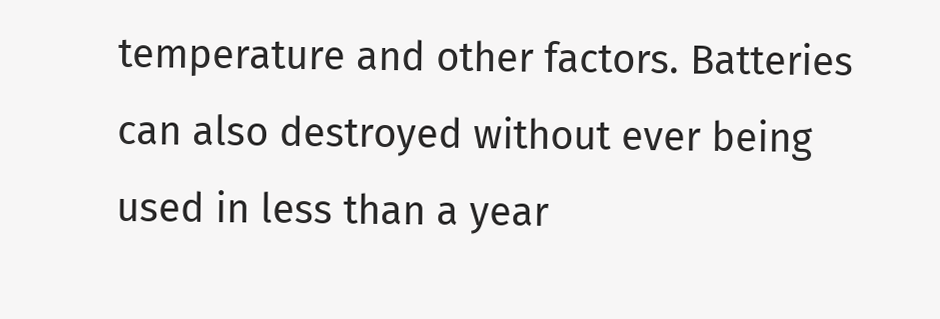temperature and other factors. Batteries can also destroyed without ever being used in less than a year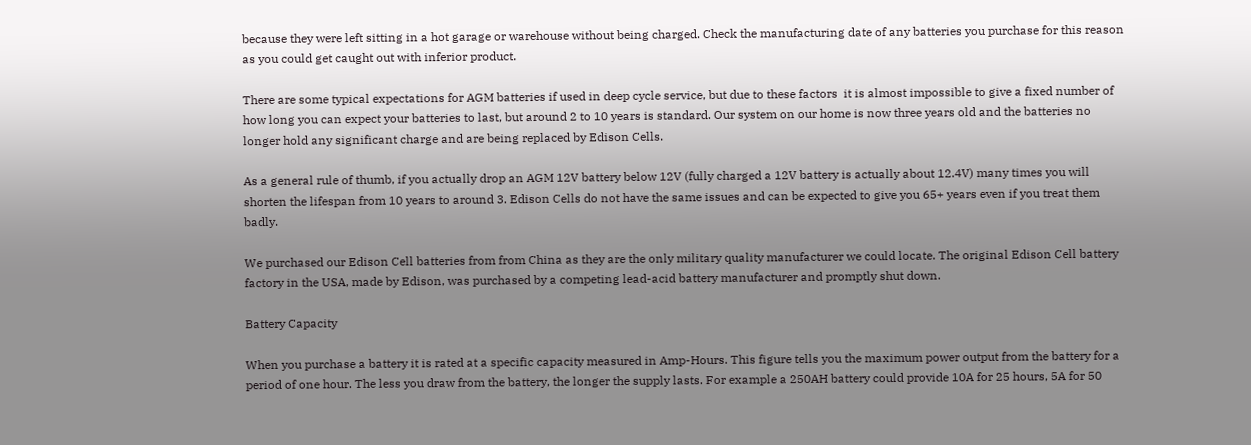because they were left sitting in a hot garage or warehouse without being charged. Check the manufacturing date of any batteries you purchase for this reason as you could get caught out with inferior product.

There are some typical expectations for AGM batteries if used in deep cycle service, but due to these factors  it is almost impossible to give a fixed number of how long you can expect your batteries to last, but around 2 to 10 years is standard. Our system on our home is now three years old and the batteries no longer hold any significant charge and are being replaced by Edison Cells.

As a general rule of thumb, if you actually drop an AGM 12V battery below 12V (fully charged a 12V battery is actually about 12.4V) many times you will shorten the lifespan from 10 years to around 3. Edison Cells do not have the same issues and can be expected to give you 65+ years even if you treat them badly.

We purchased our Edison Cell batteries from from China as they are the only military quality manufacturer we could locate. The original Edison Cell battery factory in the USA, made by Edison, was purchased by a competing lead-acid battery manufacturer and promptly shut down.

Battery Capacity

When you purchase a battery it is rated at a specific capacity measured in Amp-Hours. This figure tells you the maximum power output from the battery for a period of one hour. The less you draw from the battery, the longer the supply lasts. For example a 250AH battery could provide 10A for 25 hours, 5A for 50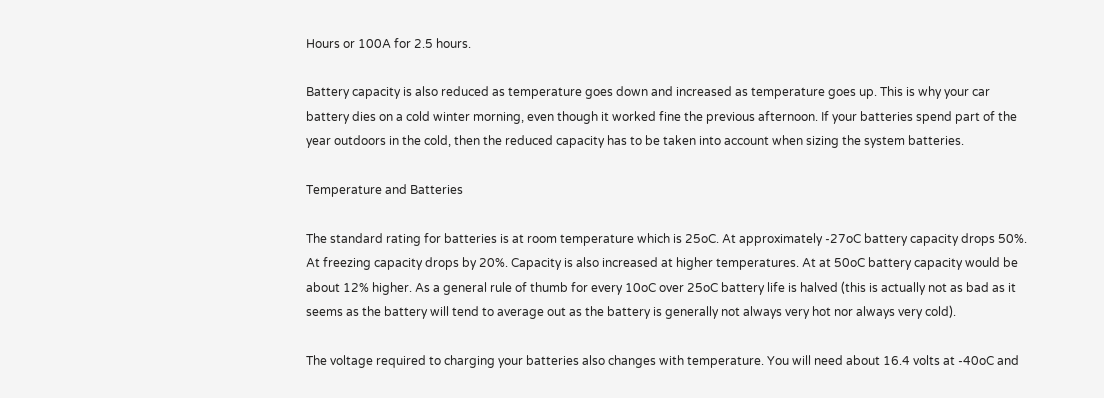Hours or 100A for 2.5 hours.

Battery capacity is also reduced as temperature goes down and increased as temperature goes up. This is why your car battery dies on a cold winter morning, even though it worked fine the previous afternoon. If your batteries spend part of the year outdoors in the cold, then the reduced capacity has to be taken into account when sizing the system batteries.

Temperature and Batteries

The standard rating for batteries is at room temperature which is 25oC. At approximately -27oC battery capacity drops 50%. At freezing capacity drops by 20%. Capacity is also increased at higher temperatures. At at 50oC battery capacity would be about 12% higher. As a general rule of thumb for every 10oC over 25oC battery life is halved (this is actually not as bad as it seems as the battery will tend to average out as the battery is generally not always very hot nor always very cold).

The voltage required to charging your batteries also changes with temperature. You will need about 16.4 volts at -40oC and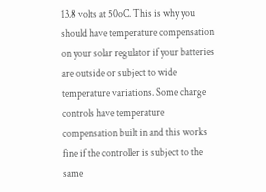13.8 volts at 50oC. This is why you should have temperature compensation on your solar regulator if your batteries are outside or subject to wide temperature variations. Some charge controls have temperature compensation built in and this works fine if the controller is subject to the same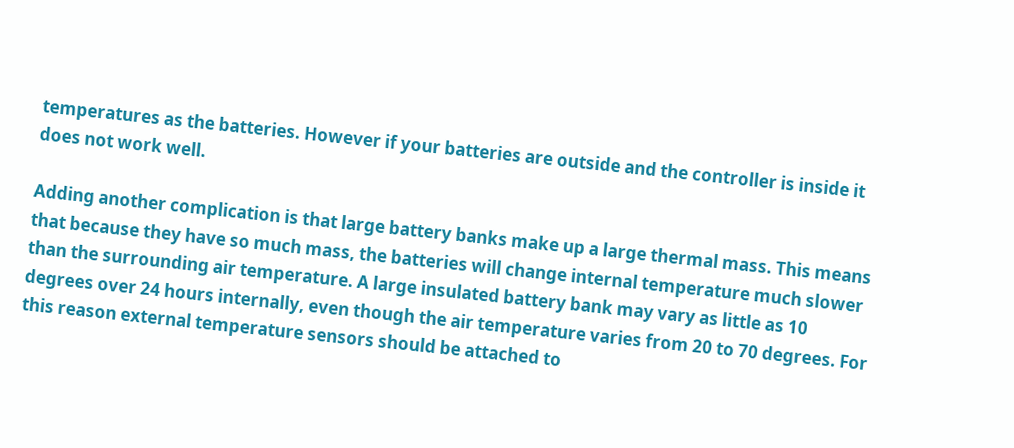temperatures as the batteries. However if your batteries are outside and the controller is inside it does not work well.

Adding another complication is that large battery banks make up a large thermal mass. This means that because they have so much mass, the batteries will change internal temperature much slower than the surrounding air temperature. A large insulated battery bank may vary as little as 10 degrees over 24 hours internally, even though the air temperature varies from 20 to 70 degrees. For this reason external temperature sensors should be attached to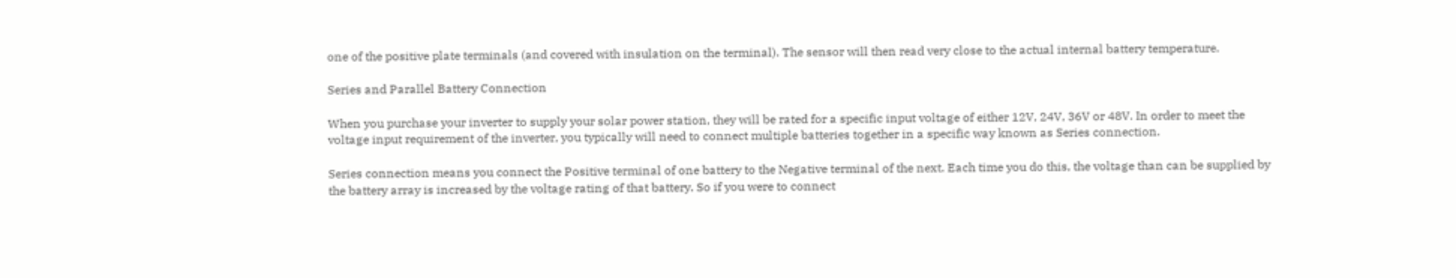one of the positive plate terminals (and covered with insulation on the terminal). The sensor will then read very close to the actual internal battery temperature.

Series and Parallel Battery Connection

When you purchase your inverter to supply your solar power station, they will be rated for a specific input voltage of either 12V, 24V, 36V or 48V. In order to meet the voltage input requirement of the inverter, you typically will need to connect multiple batteries together in a specific way known as Series connection.

Series connection means you connect the Positive terminal of one battery to the Negative terminal of the next. Each time you do this, the voltage than can be supplied by the battery array is increased by the voltage rating of that battery. So if you were to connect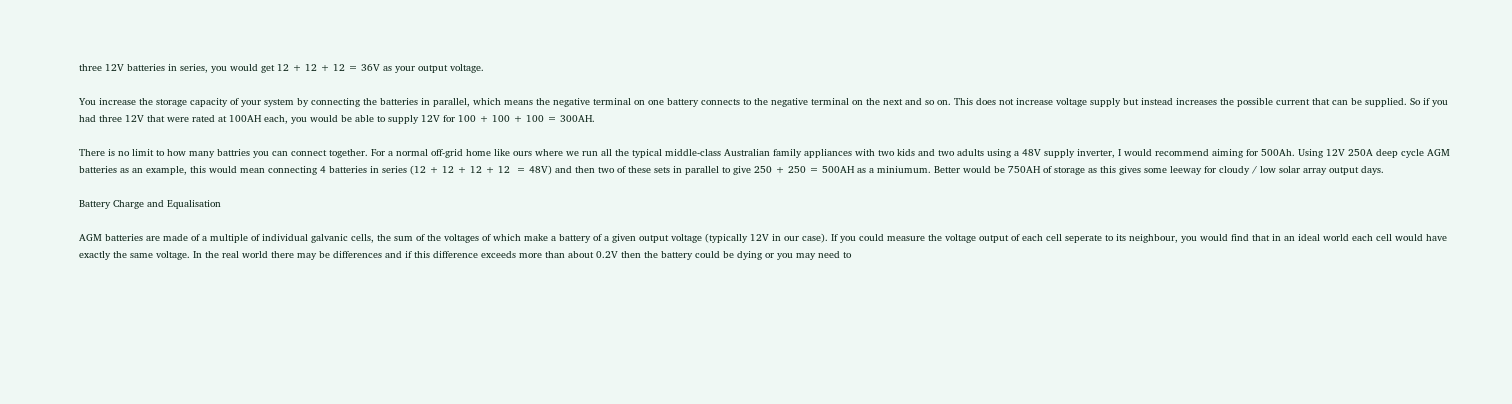three 12V batteries in series, you would get 12 + 12 + 12 = 36V as your output voltage.

You increase the storage capacity of your system by connecting the batteries in parallel, which means the negative terminal on one battery connects to the negative terminal on the next and so on. This does not increase voltage supply but instead increases the possible current that can be supplied. So if you had three 12V that were rated at 100AH each, you would be able to supply 12V for 100 + 100 + 100 = 300AH.

There is no limit to how many battries you can connect together. For a normal off-grid home like ours where we run all the typical middle-class Australian family appliances with two kids and two adults using a 48V supply inverter, I would recommend aiming for 500Ah. Using 12V 250A deep cycle AGM batteries as an example, this would mean connecting 4 batteries in series (12 + 12 + 12 + 12  = 48V) and then two of these sets in parallel to give 250 + 250 = 500AH as a miniumum. Better would be 750AH of storage as this gives some leeway for cloudy / low solar array output days.

Battery Charge and Equalisation

AGM batteries are made of a multiple of individual galvanic cells, the sum of the voltages of which make a battery of a given output voltage (typically 12V in our case). If you could measure the voltage output of each cell seperate to its neighbour, you would find that in an ideal world each cell would have exactly the same voltage. In the real world there may be differences and if this difference exceeds more than about 0.2V then the battery could be dying or you may need to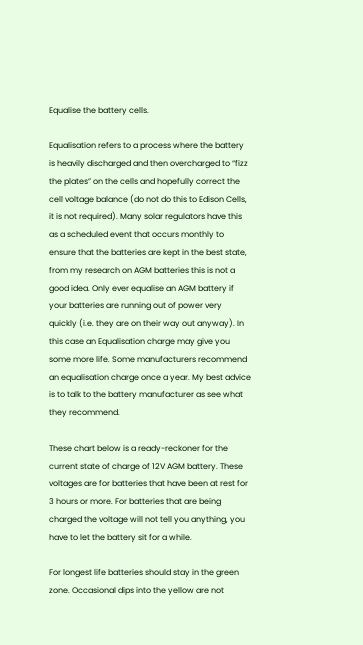Equalise the battery cells.

Equalisation refers to a process where the battery is heavily discharged and then overcharged to “fizz the plates” on the cells and hopefully correct the cell voltage balance (do not do this to Edison Cells, it is not required). Many solar regulators have this as a scheduled event that occurs monthly to ensure that the batteries are kept in the best state, from my research on AGM batteries this is not a good idea. Only ever equalise an AGM battery if your batteries are running out of power very quickly (i.e. they are on their way out anyway). In this case an Equalisation charge may give you some more life. Some manufacturers recommend an equalisation charge once a year. My best advice is to talk to the battery manufacturer as see what they recommend.

These chart below is a ready-reckoner for the current state of charge of 12V AGM battery. These voltages are for batteries that have been at rest for 3 hours or more. For batteries that are being charged the voltage will not tell you anything, you have to let the battery sit for a while.

For longest life batteries should stay in the green zone. Occasional dips into the yellow are not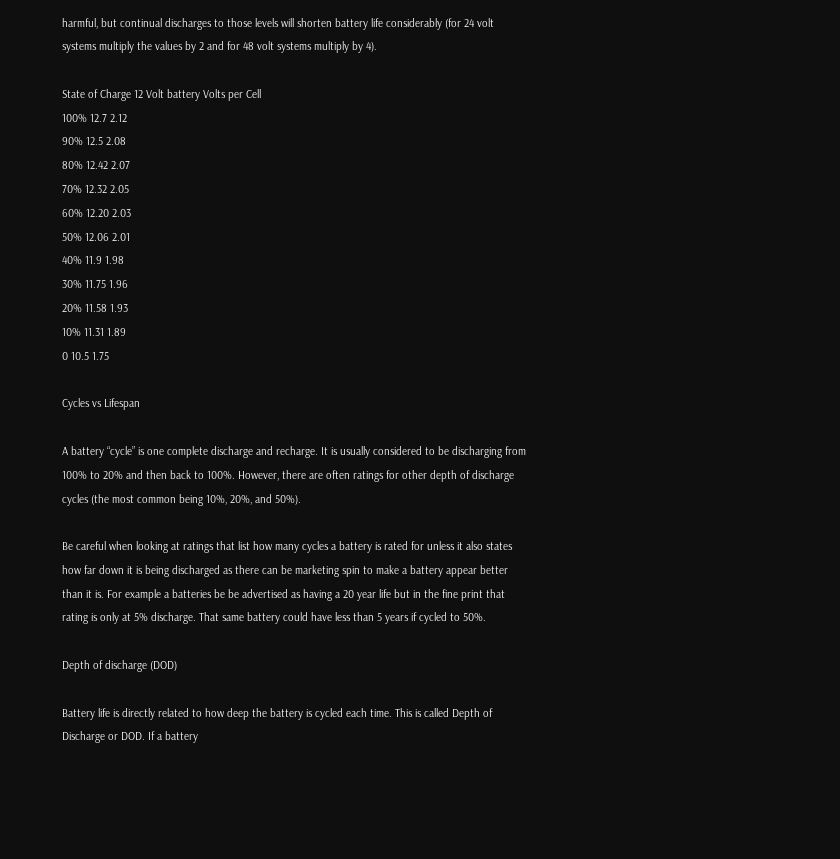harmful, but continual discharges to those levels will shorten battery life considerably (for 24 volt systems multiply the values by 2 and for 48 volt systems multiply by 4).

State of Charge 12 Volt battery Volts per Cell
100% 12.7 2.12
90% 12.5 2.08
80% 12.42 2.07
70% 12.32 2.05
60% 12.20 2.03
50% 12.06 2.01
40% 11.9 1.98
30% 11.75 1.96
20% 11.58 1.93
10% 11.31 1.89
0 10.5 1.75

Cycles vs Lifespan

A battery “cycle” is one complete discharge and recharge. It is usually considered to be discharging from 100% to 20% and then back to 100%. However, there are often ratings for other depth of discharge cycles (the most common being 10%, 20%, and 50%).

Be careful when looking at ratings that list how many cycles a battery is rated for unless it also states how far down it is being discharged as there can be marketing spin to make a battery appear better than it is. For example a batteries be be advertised as having a 20 year life but in the fine print that rating is only at 5% discharge. That same battery could have less than 5 years if cycled to 50%.

Depth of discharge (DOD)

Battery life is directly related to how deep the battery is cycled each time. This is called Depth of Discharge or DOD. If a battery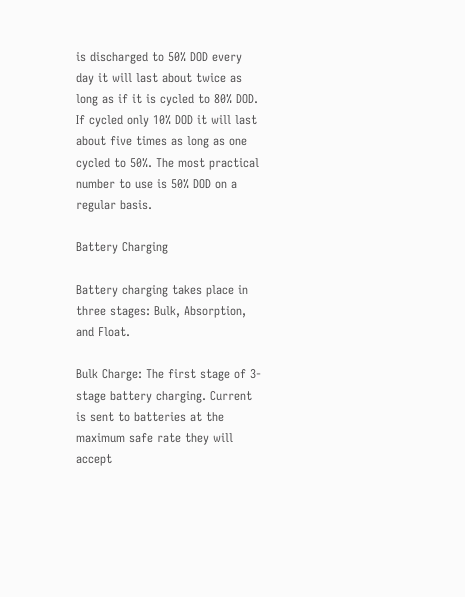is discharged to 50% DOD every day it will last about twice as long as if it is cycled to 80% DOD. If cycled only 10% DOD it will last about five times as long as one cycled to 50%. The most practical number to use is 50% DOD on a regular basis.

Battery Charging

Battery charging takes place in three stages: Bulk, Absorption, and Float.

Bulk Charge: The first stage of 3-stage battery charging. Current is sent to batteries at the maximum safe rate they will accept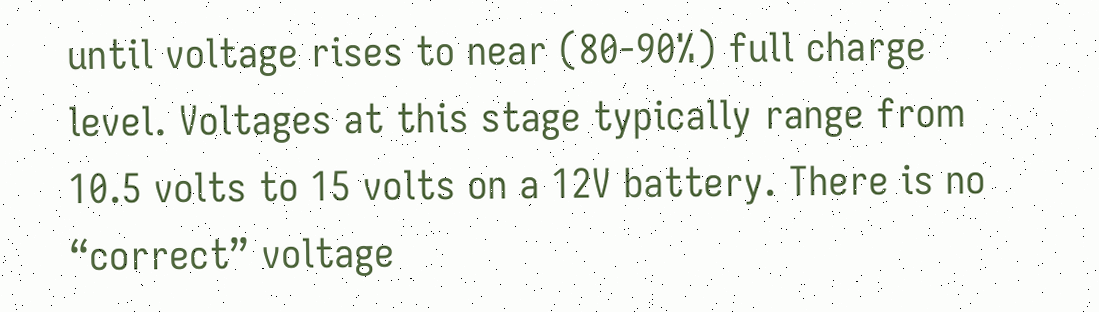until voltage rises to near (80-90%) full charge level. Voltages at this stage typically range from 10.5 volts to 15 volts on a 12V battery. There is no “correct” voltage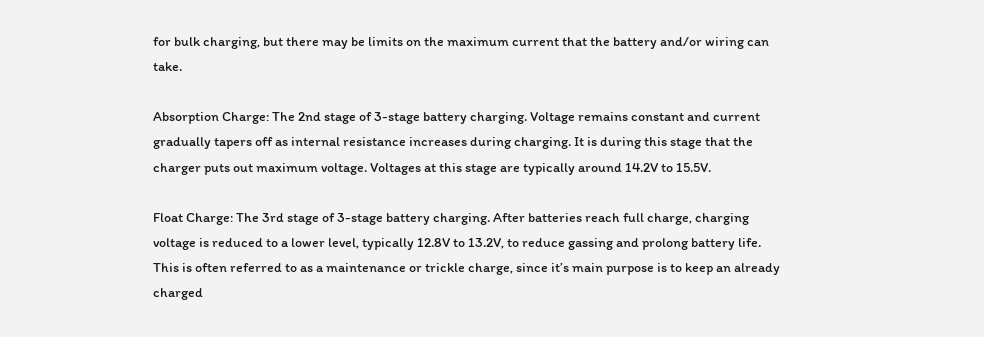for bulk charging, but there may be limits on the maximum current that the battery and/or wiring can take.

Absorption Charge: The 2nd stage of 3-stage battery charging. Voltage remains constant and current gradually tapers off as internal resistance increases during charging. It is during this stage that the charger puts out maximum voltage. Voltages at this stage are typically around 14.2V to 15.5V.

Float Charge: The 3rd stage of 3-stage battery charging. After batteries reach full charge, charging voltage is reduced to a lower level, typically 12.8V to 13.2V, to reduce gassing and prolong battery life. This is often referred to as a maintenance or trickle charge, since it’s main purpose is to keep an already charged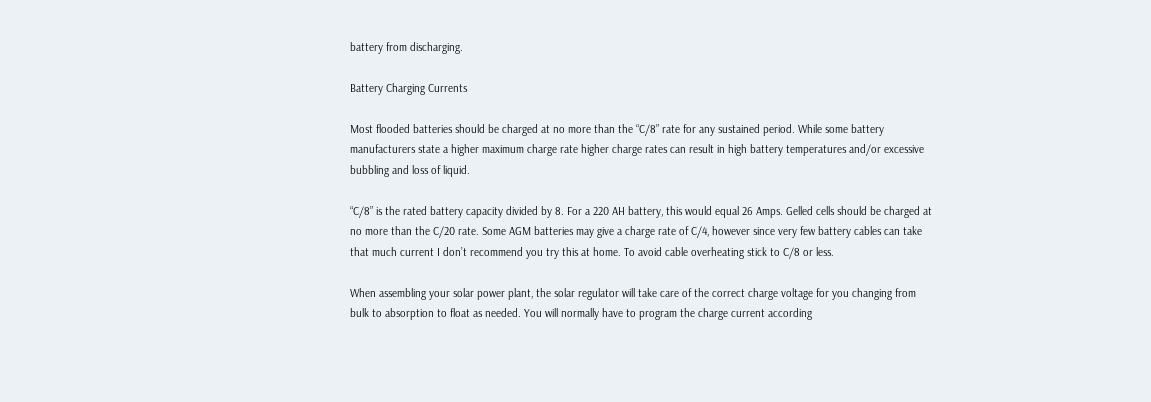battery from discharging.

Battery Charging Currents

Most flooded batteries should be charged at no more than the “C/8” rate for any sustained period. While some battery manufacturers state a higher maximum charge rate higher charge rates can result in high battery temperatures and/or excessive bubbling and loss of liquid.

“C/8” is the rated battery capacity divided by 8. For a 220 AH battery, this would equal 26 Amps. Gelled cells should be charged at no more than the C/20 rate. Some AGM batteries may give a charge rate of C/4, however since very few battery cables can take that much current I don’t recommend you try this at home. To avoid cable overheating stick to C/8 or less.

When assembling your solar power plant, the solar regulator will take care of the correct charge voltage for you changing from bulk to absorption to float as needed. You will normally have to program the charge current according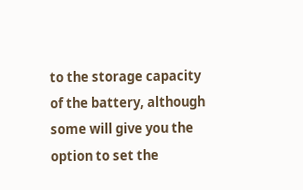to the storage capacity of the battery, although some will give you the option to set the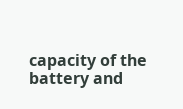capacity of the battery and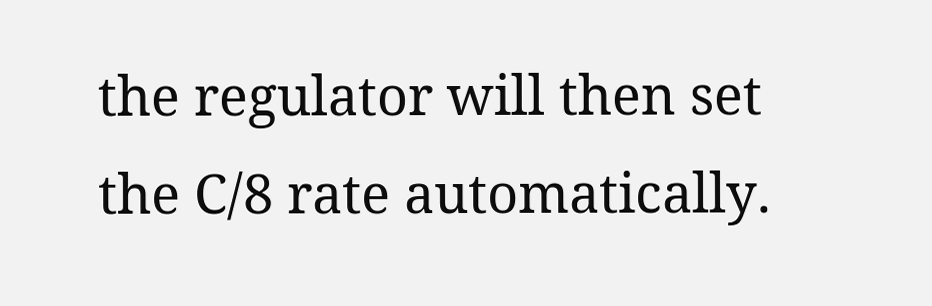the regulator will then set the C/8 rate automatically.